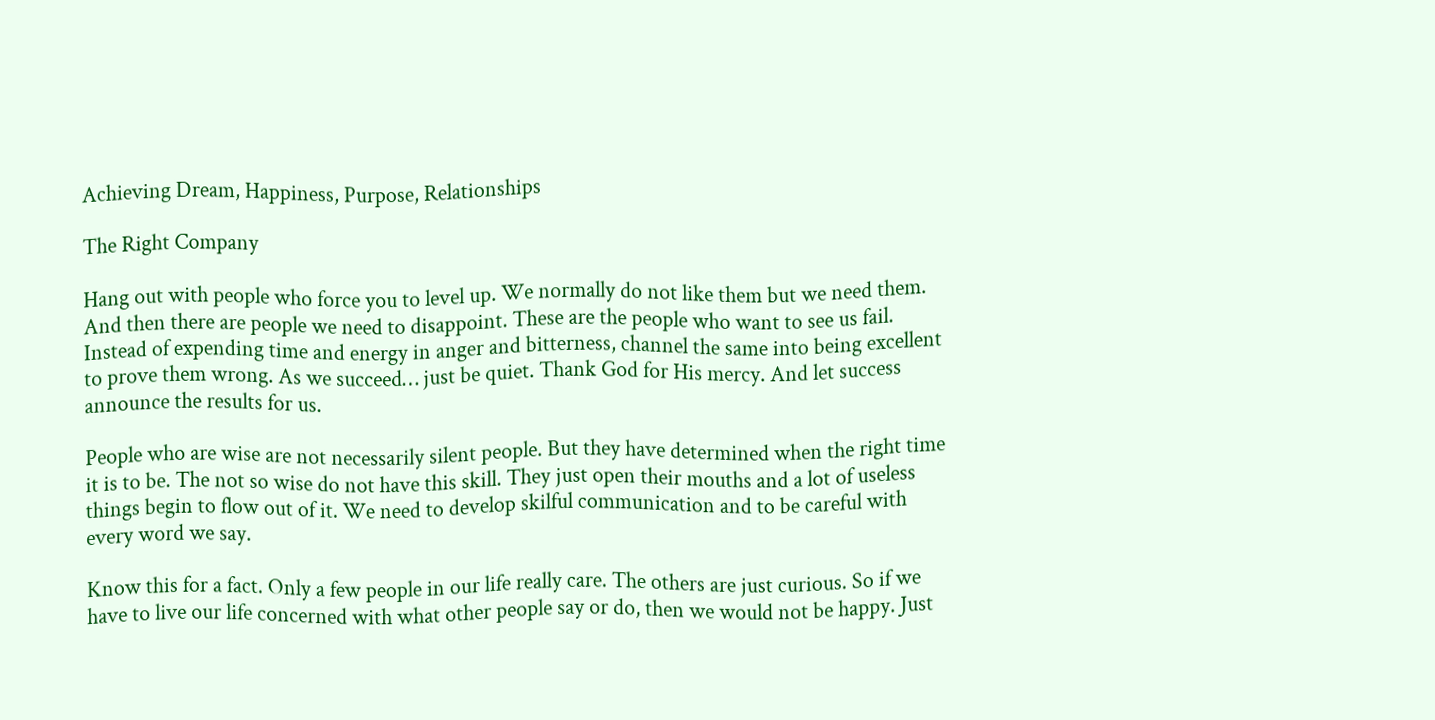Achieving Dream, Happiness, Purpose, Relationships

The Right Company

Hang out with people who force you to level up. We normally do not like them but we need them. And then there are people we need to disappoint. These are the people who want to see us fail. Instead of expending time and energy in anger and bitterness, channel the same into being excellent to prove them wrong. As we succeed… just be quiet. Thank God for His mercy. And let success announce the results for us.

People who are wise are not necessarily silent people. But they have determined when the right time it is to be. The not so wise do not have this skill. They just open their mouths and a lot of useless things begin to flow out of it. We need to develop skilful communication and to be careful with every word we say.

Know this for a fact. Only a few people in our life really care. The others are just curious. So if we have to live our life concerned with what other people say or do, then we would not be happy. Just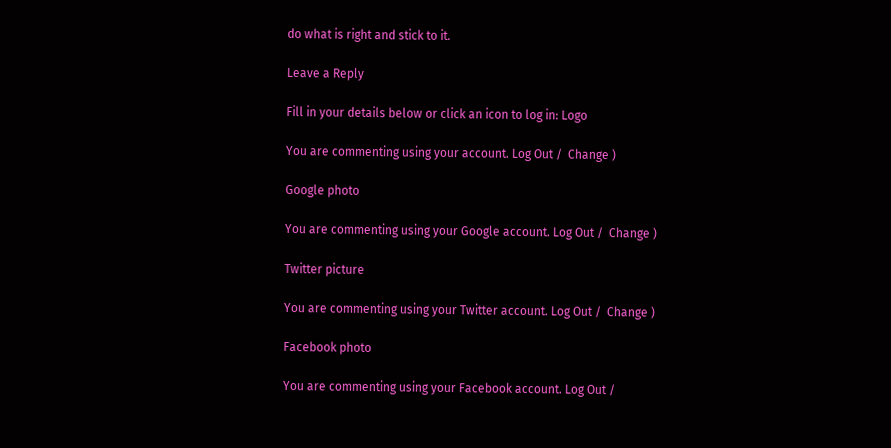do what is right and stick to it.

Leave a Reply

Fill in your details below or click an icon to log in: Logo

You are commenting using your account. Log Out /  Change )

Google photo

You are commenting using your Google account. Log Out /  Change )

Twitter picture

You are commenting using your Twitter account. Log Out /  Change )

Facebook photo

You are commenting using your Facebook account. Log Out /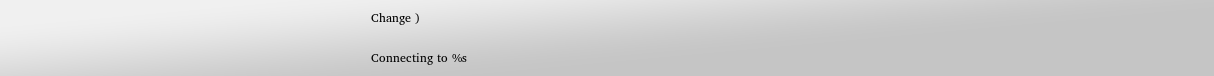Change )

Connecting to %s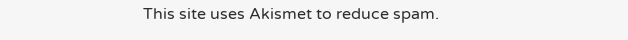This site uses Akismet to reduce spam.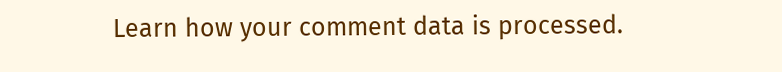Learn how your comment data is processed.